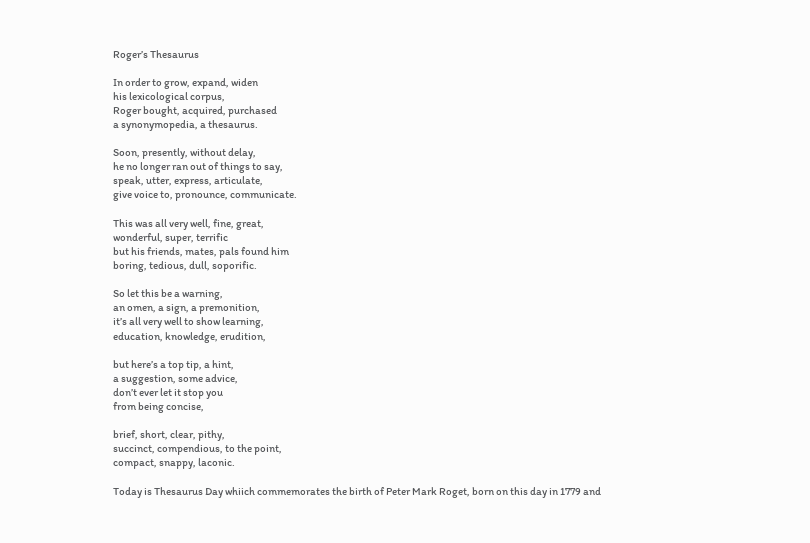Roger’s Thesaurus

In order to grow, expand, widen
his lexicological corpus,
Roger bought, acquired, purchased
a synonymopedia, a thesaurus.

Soon, presently, without delay,
he no longer ran out of things to say,
speak, utter, express, articulate,
give voice to, pronounce, communicate.

This was all very well, fine, great,
wonderful, super, terrific
but his friends, mates, pals found him
boring, tedious, dull, soporific.

So let this be a warning,
an omen, a sign, a premonition,
it’s all very well to show learning,
education, knowledge, erudition,

but here’s a top tip, a hint,
a suggestion, some advice,
don’t ever let it stop you
from being concise,

brief, short, clear, pithy,
succinct, compendious, to the point,
compact, snappy, laconic.

Today is Thesaurus Day whiich commemorates the birth of Peter Mark Roget, born on this day in 1779 and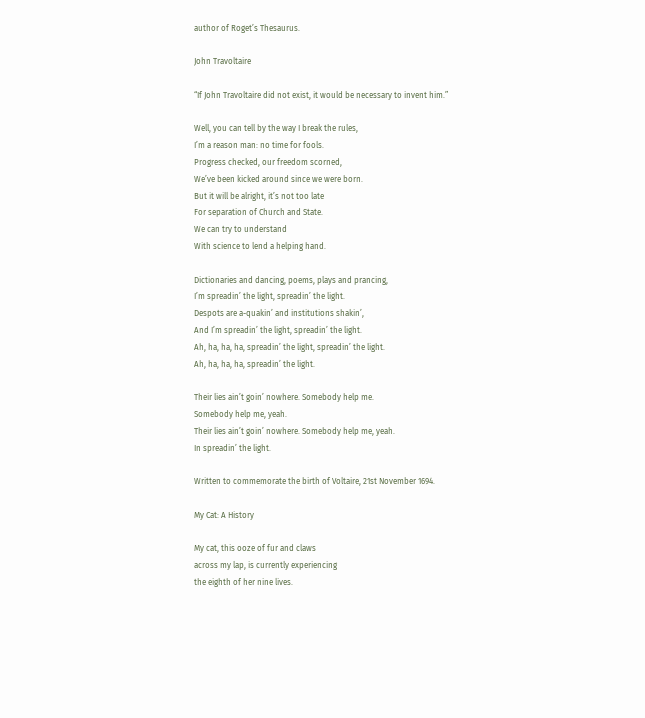author of Roget’s Thesaurus.

John Travoltaire

“If John Travoltaire did not exist, it would be necessary to invent him.”

Well, you can tell by the way I break the rules,
I’m a reason man: no time for fools.
Progress checked, our freedom scorned,
We’ve been kicked around since we were born.
But it will be alright, it’s not too late
For separation of Church and State.
We can try to understand
With science to lend a helping hand.

Dictionaries and dancing, poems, plays and prancing,
I’m spreadin’ the light, spreadin’ the light.
Despots are a-quakin’ and institutions shakin’,
And I’m spreadin’ the light, spreadin’ the light.
Ah, ha, ha, ha, spreadin’ the light, spreadin’ the light.
Ah, ha, ha, ha, spreadin’ the light.

Their lies ain’t goin’ nowhere. Somebody help me.
Somebody help me, yeah.
Their lies ain’t goin’ nowhere. Somebody help me, yeah.
In spreadin’ the light.

Written to commemorate the birth of Voltaire, 21st November 1694.

My Cat: A History

My cat, this ooze of fur and claws
across my lap, is currently experiencing
the eighth of her nine lives.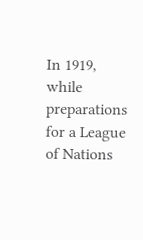In 1919, while preparations
for a League of Nations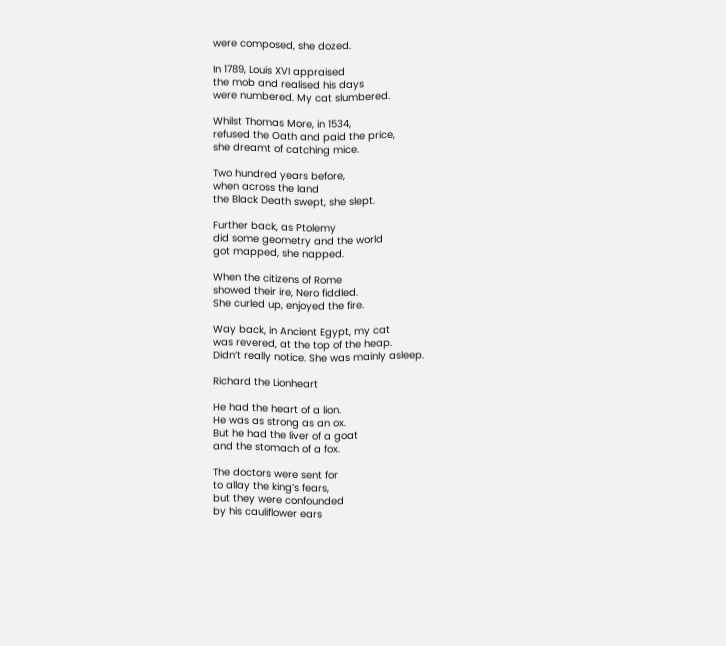were composed, she dozed.

In 1789, Louis XVI appraised
the mob and realised his days
were numbered. My cat slumbered.

Whilst Thomas More, in 1534,
refused the Oath and paid the price,
she dreamt of catching mice.

Two hundred years before,
when across the land
the Black Death swept, she slept.

Further back, as Ptolemy
did some geometry and the world
got mapped, she napped.

When the citizens of Rome
showed their ire, Nero fiddled.
She curled up, enjoyed the fire.

Way back, in Ancient Egypt, my cat
was revered, at the top of the heap.
Didn’t really notice. She was mainly asleep.

Richard the Lionheart

He had the heart of a lion.
He was as strong as an ox.
But he had the liver of a goat
and the stomach of a fox.

The doctors were sent for
to allay the king’s fears,
but they were confounded
by his cauliflower ears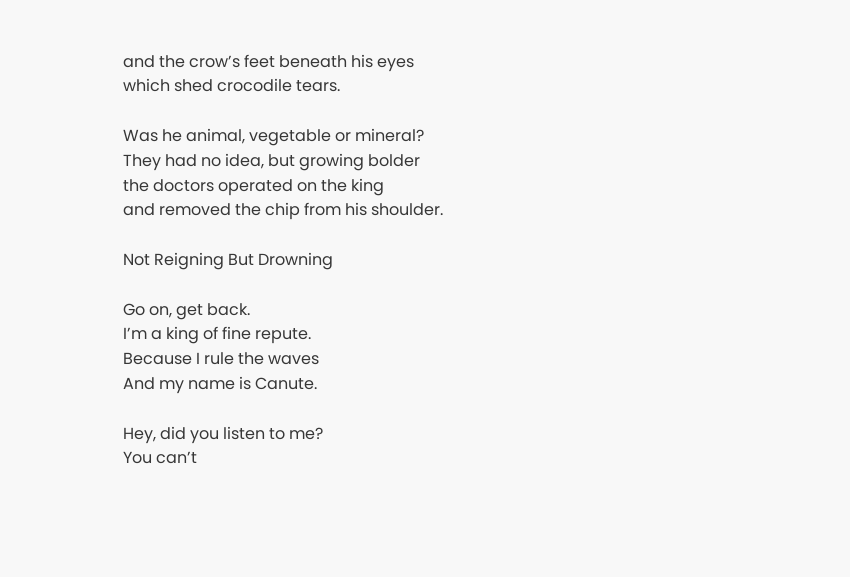and the crow’s feet beneath his eyes
which shed crocodile tears.

Was he animal, vegetable or mineral?
They had no idea, but growing bolder
the doctors operated on the king
and removed the chip from his shoulder.

Not Reigning But Drowning

Go on, get back.
I’m a king of fine repute.
Because I rule the waves
And my name is Canute.

Hey, did you listen to me?
You can’t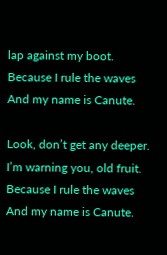lap against my boot.
Because I rule the waves
And my name is Canute.

Look, don’t get any deeper.
I’m warning you, old fruit.
Because I rule the waves
And my name is Canute.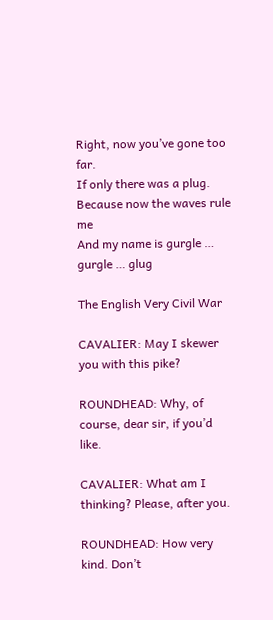Right, now you’ve gone too far.
If only there was a plug.
Because now the waves rule me
And my name is gurgle … gurgle … glug

The English Very Civil War

CAVALIER: May I skewer you with this pike?

ROUNDHEAD: Why, of course, dear sir, if you’d like.

CAVALIER: What am I thinking? Please, after you.

ROUNDHEAD: How very kind. Don’t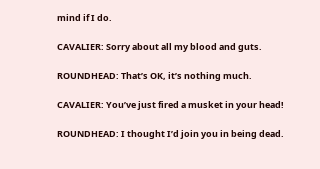mind if I do.

CAVALIER: Sorry about all my blood and guts.

ROUNDHEAD: That’s OK, it’s nothing much.

CAVALIER: You’ve just fired a musket in your head!

ROUNDHEAD: I thought I’d join you in being dead.